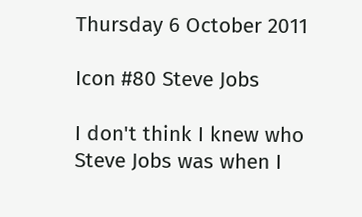Thursday 6 October 2011

Icon #80 Steve Jobs

I don't think I knew who Steve Jobs was when I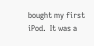bought my first iPod.  It was a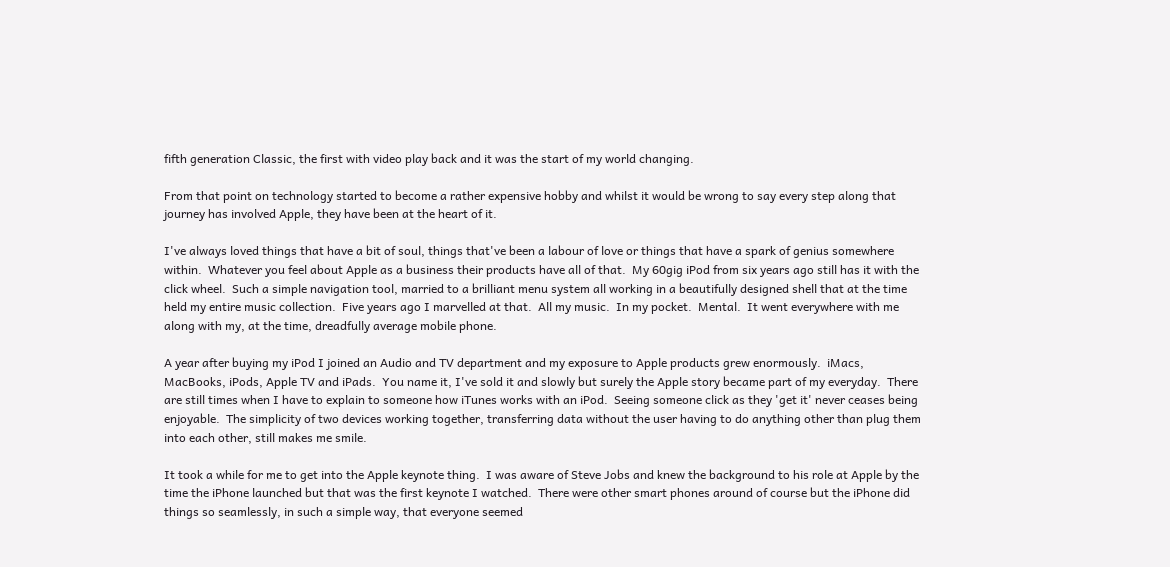fifth generation Classic, the first with video play back and it was the start of my world changing.

From that point on technology started to become a rather expensive hobby and whilst it would be wrong to say every step along that journey has involved Apple, they have been at the heart of it.

I've always loved things that have a bit of soul, things that've been a labour of love or things that have a spark of genius somewhere within.  Whatever you feel about Apple as a business their products have all of that.  My 60gig iPod from six years ago still has it with the click wheel.  Such a simple navigation tool, married to a brilliant menu system all working in a beautifully designed shell that at the time held my entire music collection.  Five years ago I marvelled at that.  All my music.  In my pocket.  Mental.  It went everywhere with me along with my, at the time, dreadfully average mobile phone.

A year after buying my iPod I joined an Audio and TV department and my exposure to Apple products grew enormously.  iMacs, MacBooks, iPods, Apple TV and iPads.  You name it, I've sold it and slowly but surely the Apple story became part of my everyday.  There are still times when I have to explain to someone how iTunes works with an iPod.  Seeing someone click as they 'get it' never ceases being enjoyable.  The simplicity of two devices working together, transferring data without the user having to do anything other than plug them into each other, still makes me smile.

It took a while for me to get into the Apple keynote thing.  I was aware of Steve Jobs and knew the background to his role at Apple by the time the iPhone launched but that was the first keynote I watched.  There were other smart phones around of course but the iPhone did things so seamlessly, in such a simple way, that everyone seemed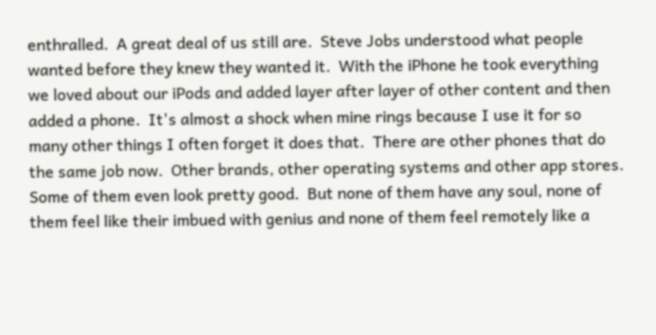enthralled.  A great deal of us still are.  Steve Jobs understood what people wanted before they knew they wanted it.  With the iPhone he took everything we loved about our iPods and added layer after layer of other content and then added a phone.  It's almost a shock when mine rings because I use it for so many other things I often forget it does that.  There are other phones that do the same job now.  Other brands, other operating systems and other app stores.  Some of them even look pretty good.  But none of them have any soul, none of them feel like their imbued with genius and none of them feel remotely like a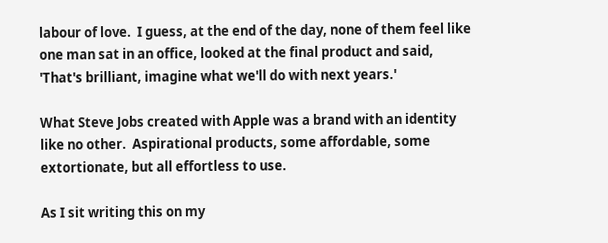labour of love.  I guess, at the end of the day, none of them feel like one man sat in an office, looked at the final product and said, 'That's brilliant, imagine what we'll do with next years.'

What Steve Jobs created with Apple was a brand with an identity like no other.  Aspirational products, some affordable, some extortionate, but all effortless to use.

As I sit writing this on my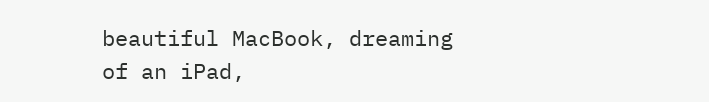beautiful MacBook, dreaming of an iPad,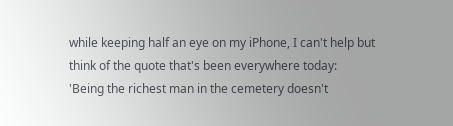while keeping half an eye on my iPhone, I can't help but think of the quote that's been everywhere today:
'Being the richest man in the cemetery doesn't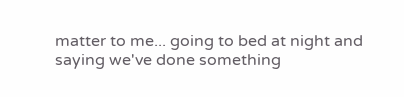matter to me... going to bed at night and saying we've done something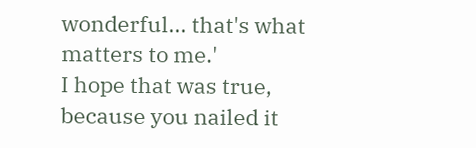wonderful... that's what matters to me.'
I hope that was true, because you nailed it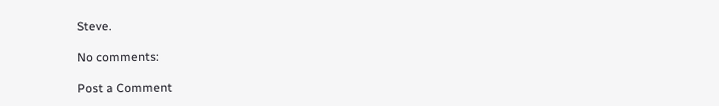Steve.

No comments:

Post a Comment